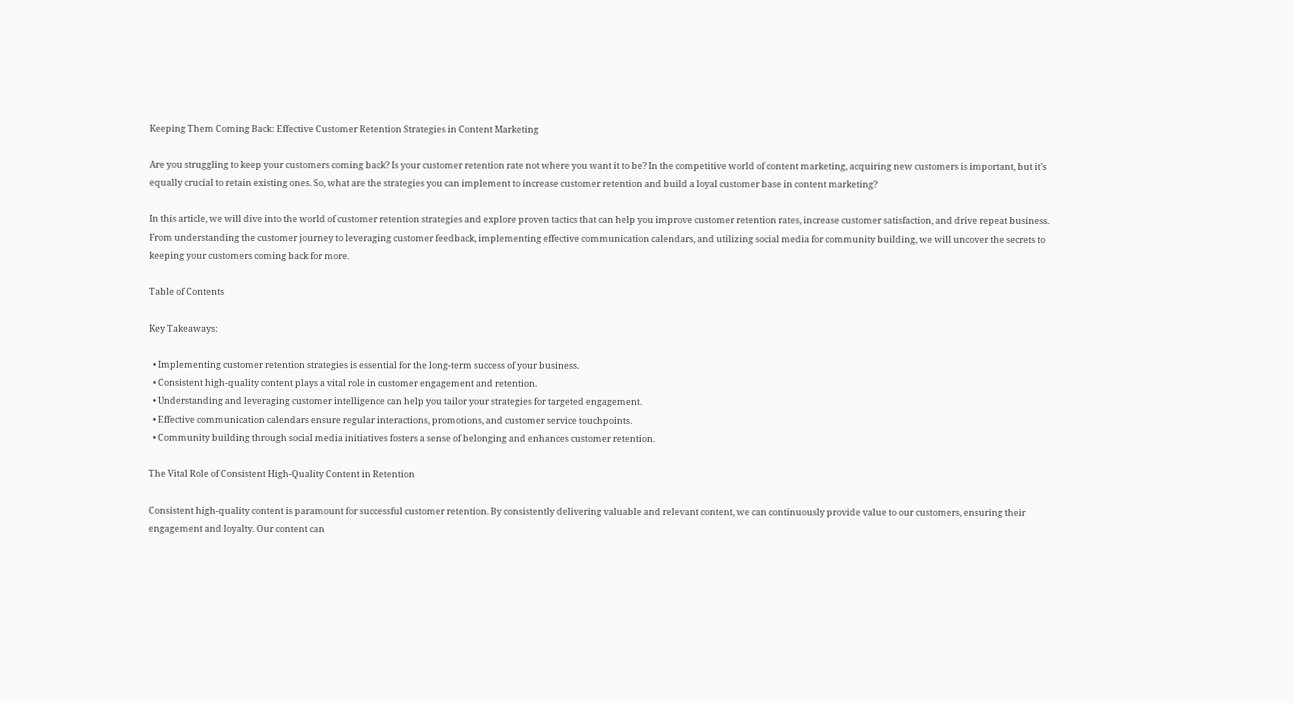Keeping Them Coming Back: Effective Customer Retention Strategies in Content Marketing

Are you struggling to keep your customers coming back? Is your customer retention rate not where you want it to be? In the competitive world of content marketing, acquiring new customers is important, but it’s equally crucial to retain existing ones. So, what are the strategies you can implement to increase customer retention and build a loyal customer base in content marketing?

In this article, we will dive into the world of customer retention strategies and explore proven tactics that can help you improve customer retention rates, increase customer satisfaction, and drive repeat business. From understanding the customer journey to leveraging customer feedback, implementing effective communication calendars, and utilizing social media for community building, we will uncover the secrets to keeping your customers coming back for more.

Table of Contents

Key Takeaways:

  • Implementing customer retention strategies is essential for the long-term success of your business.
  • Consistent high-quality content plays a vital role in customer engagement and retention.
  • Understanding and leveraging customer intelligence can help you tailor your strategies for targeted engagement.
  • Effective communication calendars ensure regular interactions, promotions, and customer service touchpoints.
  • Community building through social media initiatives fosters a sense of belonging and enhances customer retention.

The Vital Role of Consistent High-Quality Content in Retention

Consistent high-quality content is paramount for successful customer retention. By consistently delivering valuable and relevant content, we can continuously provide value to our customers, ensuring their engagement and loyalty. Our content can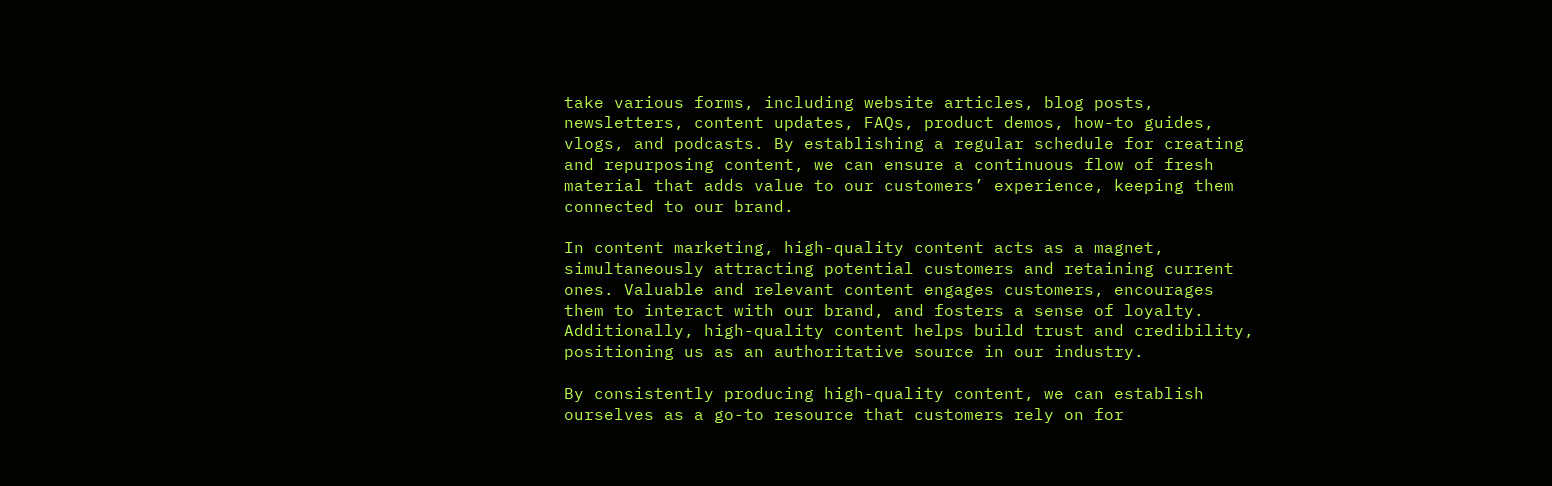take various forms, including website articles, blog posts, newsletters, content updates, FAQs, product demos, how-to guides, vlogs, and podcasts. By establishing a regular schedule for creating and repurposing content, we can ensure a continuous flow of fresh material that adds value to our customers’ experience, keeping them connected to our brand.

In content marketing, high-quality content acts as a magnet, simultaneously attracting potential customers and retaining current ones. Valuable and relevant content engages customers, encourages them to interact with our brand, and fosters a sense of loyalty. Additionally, high-quality content helps build trust and credibility, positioning us as an authoritative source in our industry.

By consistently producing high-quality content, we can establish ourselves as a go-to resource that customers rely on for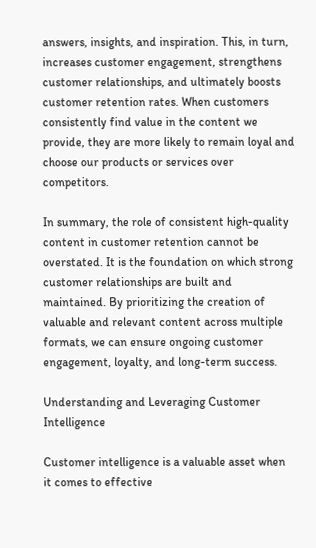answers, insights, and inspiration. This, in turn, increases customer engagement, strengthens customer relationships, and ultimately boosts customer retention rates. When customers consistently find value in the content we provide, they are more likely to remain loyal and choose our products or services over competitors.

In summary, the role of consistent high-quality content in customer retention cannot be overstated. It is the foundation on which strong customer relationships are built and maintained. By prioritizing the creation of valuable and relevant content across multiple formats, we can ensure ongoing customer engagement, loyalty, and long-term success.

Understanding and Leveraging Customer Intelligence

Customer intelligence is a valuable asset when it comes to effective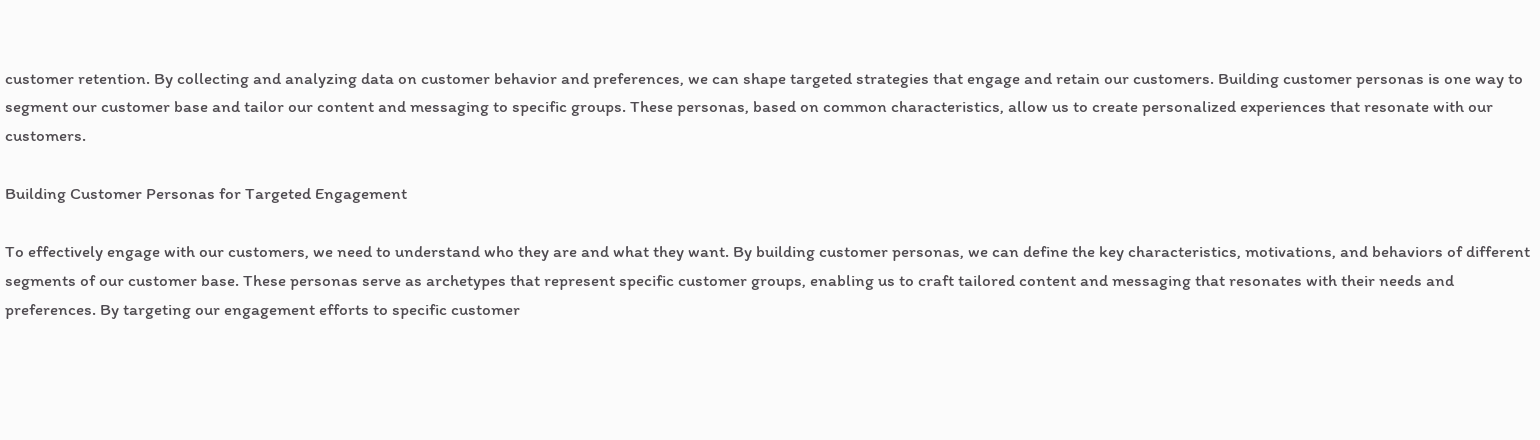customer retention. By collecting and analyzing data on customer behavior and preferences, we can shape targeted strategies that engage and retain our customers. Building customer personas is one way to segment our customer base and tailor our content and messaging to specific groups. These personas, based on common characteristics, allow us to create personalized experiences that resonate with our customers.

Building Customer Personas for Targeted Engagement

To effectively engage with our customers, we need to understand who they are and what they want. By building customer personas, we can define the key characteristics, motivations, and behaviors of different segments of our customer base. These personas serve as archetypes that represent specific customer groups, enabling us to craft tailored content and messaging that resonates with their needs and preferences. By targeting our engagement efforts to specific customer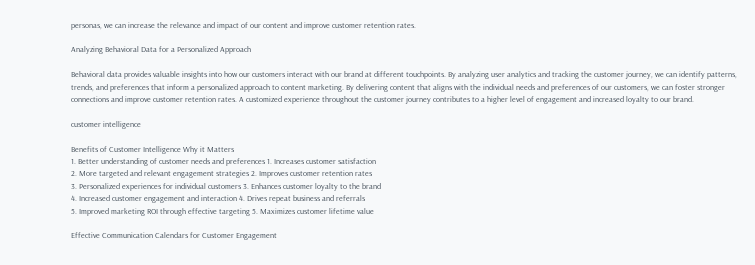personas, we can increase the relevance and impact of our content and improve customer retention rates.

Analyzing Behavioral Data for a Personalized Approach

Behavioral data provides valuable insights into how our customers interact with our brand at different touchpoints. By analyzing user analytics and tracking the customer journey, we can identify patterns, trends, and preferences that inform a personalized approach to content marketing. By delivering content that aligns with the individual needs and preferences of our customers, we can foster stronger connections and improve customer retention rates. A customized experience throughout the customer journey contributes to a higher level of engagement and increased loyalty to our brand.

customer intelligence

Benefits of Customer Intelligence Why it Matters
1. Better understanding of customer needs and preferences 1. Increases customer satisfaction
2. More targeted and relevant engagement strategies 2. Improves customer retention rates
3. Personalized experiences for individual customers 3. Enhances customer loyalty to the brand
4. Increased customer engagement and interaction 4. Drives repeat business and referrals
5. Improved marketing ROI through effective targeting 5. Maximizes customer lifetime value

Effective Communication Calendars for Customer Engagement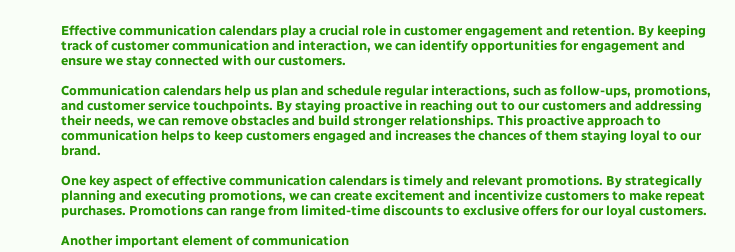Effective communication calendars play a crucial role in customer engagement and retention. By keeping track of customer communication and interaction, we can identify opportunities for engagement and ensure we stay connected with our customers.

Communication calendars help us plan and schedule regular interactions, such as follow-ups, promotions, and customer service touchpoints. By staying proactive in reaching out to our customers and addressing their needs, we can remove obstacles and build stronger relationships. This proactive approach to communication helps to keep customers engaged and increases the chances of them staying loyal to our brand.

One key aspect of effective communication calendars is timely and relevant promotions. By strategically planning and executing promotions, we can create excitement and incentivize customers to make repeat purchases. Promotions can range from limited-time discounts to exclusive offers for our loyal customers.

Another important element of communication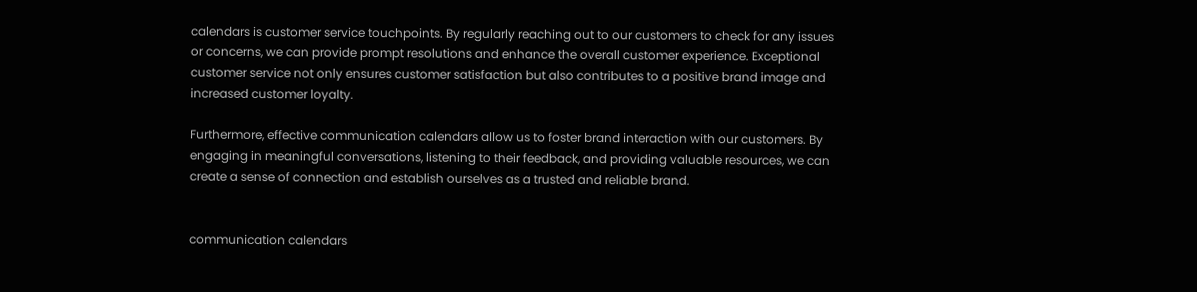calendars is customer service touchpoints. By regularly reaching out to our customers to check for any issues or concerns, we can provide prompt resolutions and enhance the overall customer experience. Exceptional customer service not only ensures customer satisfaction but also contributes to a positive brand image and increased customer loyalty.

Furthermore, effective communication calendars allow us to foster brand interaction with our customers. By engaging in meaningful conversations, listening to their feedback, and providing valuable resources, we can create a sense of connection and establish ourselves as a trusted and reliable brand.


communication calendars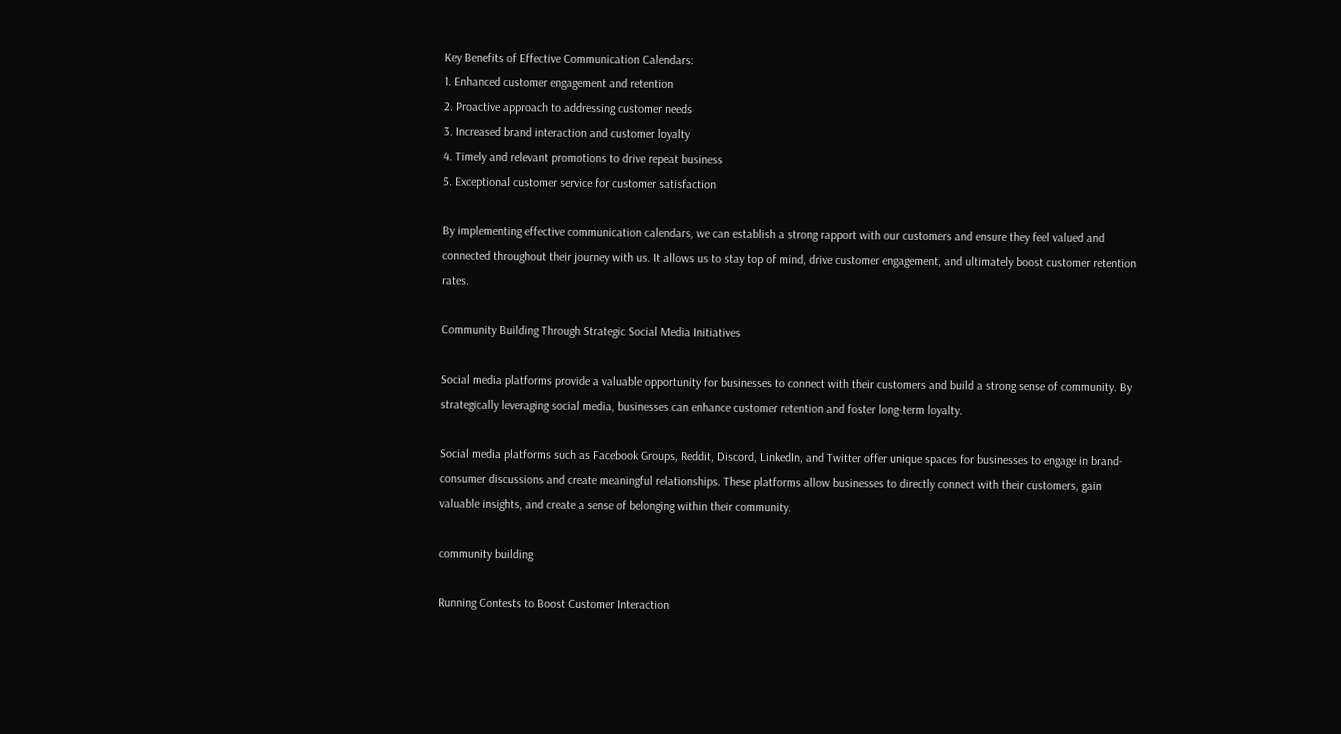Key Benefits of Effective Communication Calendars:
1. Enhanced customer engagement and retention
2. Proactive approach to addressing customer needs
3. Increased brand interaction and customer loyalty
4. Timely and relevant promotions to drive repeat business
5. Exceptional customer service for customer satisfaction

By implementing effective communication calendars, we can establish a strong rapport with our customers and ensure they feel valued and connected throughout their journey with us. It allows us to stay top of mind, drive customer engagement, and ultimately boost customer retention rates.

Community Building Through Strategic Social Media Initiatives

Social media platforms provide a valuable opportunity for businesses to connect with their customers and build a strong sense of community. By strategically leveraging social media, businesses can enhance customer retention and foster long-term loyalty.

Social media platforms such as Facebook Groups, Reddit, Discord, LinkedIn, and Twitter offer unique spaces for businesses to engage in brand-consumer discussions and create meaningful relationships. These platforms allow businesses to directly connect with their customers, gain valuable insights, and create a sense of belonging within their community.

community building

Running Contests to Boost Customer Interaction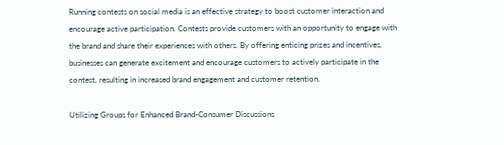Running contests on social media is an effective strategy to boost customer interaction and encourage active participation. Contests provide customers with an opportunity to engage with the brand and share their experiences with others. By offering enticing prizes and incentives, businesses can generate excitement and encourage customers to actively participate in the contest, resulting in increased brand engagement and customer retention.

Utilizing Groups for Enhanced Brand-Consumer Discussions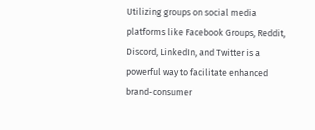Utilizing groups on social media platforms like Facebook Groups, Reddit, Discord, LinkedIn, and Twitter is a powerful way to facilitate enhanced brand-consumer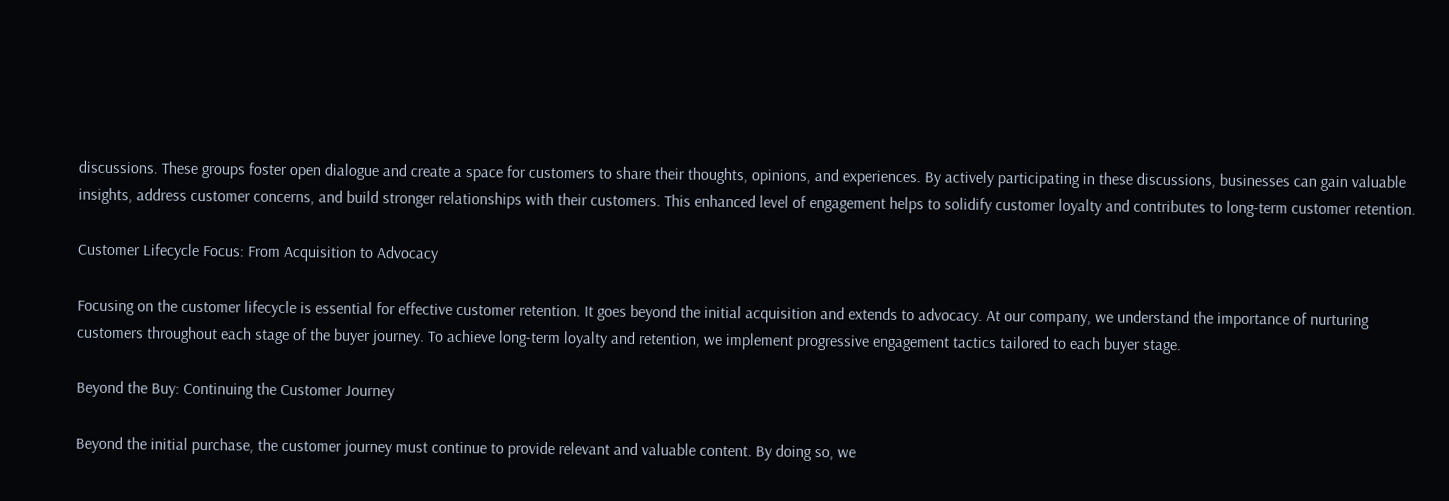discussions. These groups foster open dialogue and create a space for customers to share their thoughts, opinions, and experiences. By actively participating in these discussions, businesses can gain valuable insights, address customer concerns, and build stronger relationships with their customers. This enhanced level of engagement helps to solidify customer loyalty and contributes to long-term customer retention.

Customer Lifecycle Focus: From Acquisition to Advocacy

Focusing on the customer lifecycle is essential for effective customer retention. It goes beyond the initial acquisition and extends to advocacy. At our company, we understand the importance of nurturing customers throughout each stage of the buyer journey. To achieve long-term loyalty and retention, we implement progressive engagement tactics tailored to each buyer stage.

Beyond the Buy: Continuing the Customer Journey

Beyond the initial purchase, the customer journey must continue to provide relevant and valuable content. By doing so, we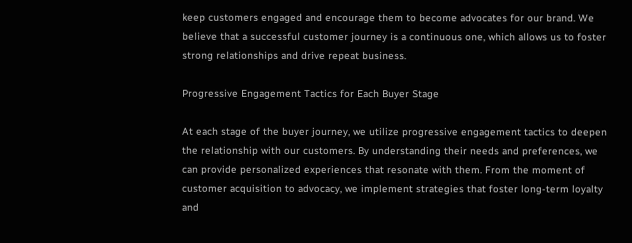keep customers engaged and encourage them to become advocates for our brand. We believe that a successful customer journey is a continuous one, which allows us to foster strong relationships and drive repeat business.

Progressive Engagement Tactics for Each Buyer Stage

At each stage of the buyer journey, we utilize progressive engagement tactics to deepen the relationship with our customers. By understanding their needs and preferences, we can provide personalized experiences that resonate with them. From the moment of customer acquisition to advocacy, we implement strategies that foster long-term loyalty and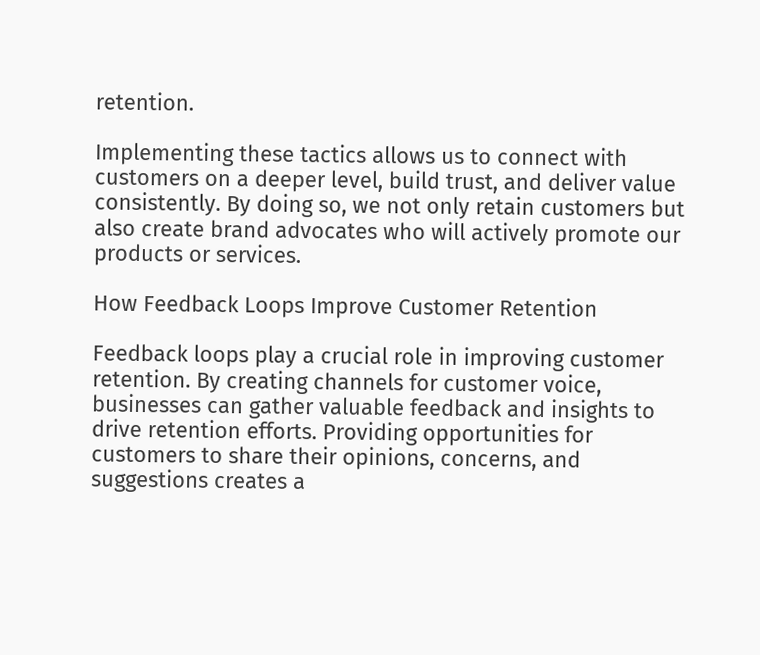retention.

Implementing these tactics allows us to connect with customers on a deeper level, build trust, and deliver value consistently. By doing so, we not only retain customers but also create brand advocates who will actively promote our products or services.

How Feedback Loops Improve Customer Retention

Feedback loops play a crucial role in improving customer retention. By creating channels for customer voice, businesses can gather valuable feedback and insights to drive retention efforts. Providing opportunities for customers to share their opinions, concerns, and suggestions creates a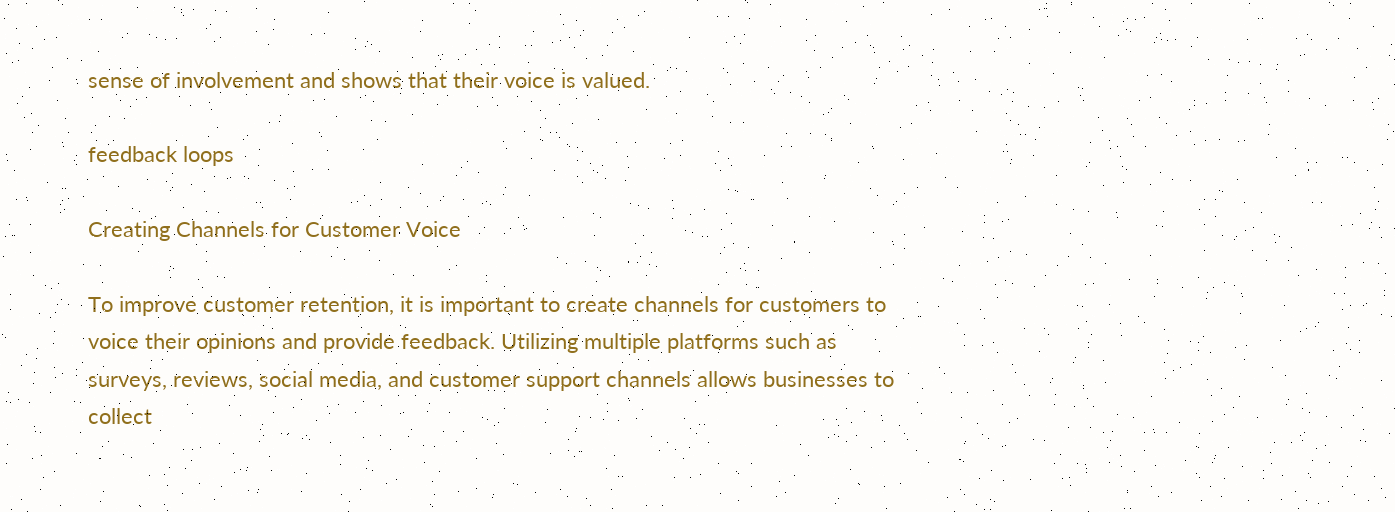sense of involvement and shows that their voice is valued.

feedback loops

Creating Channels for Customer Voice

To improve customer retention, it is important to create channels for customers to voice their opinions and provide feedback. Utilizing multiple platforms such as surveys, reviews, social media, and customer support channels allows businesses to collect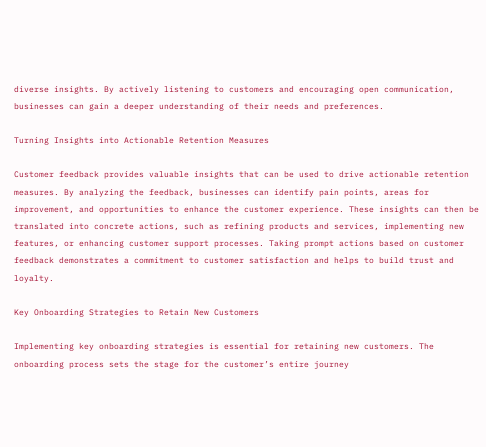diverse insights. By actively listening to customers and encouraging open communication, businesses can gain a deeper understanding of their needs and preferences.

Turning Insights into Actionable Retention Measures

Customer feedback provides valuable insights that can be used to drive actionable retention measures. By analyzing the feedback, businesses can identify pain points, areas for improvement, and opportunities to enhance the customer experience. These insights can then be translated into concrete actions, such as refining products and services, implementing new features, or enhancing customer support processes. Taking prompt actions based on customer feedback demonstrates a commitment to customer satisfaction and helps to build trust and loyalty.

Key Onboarding Strategies to Retain New Customers

Implementing key onboarding strategies is essential for retaining new customers. The onboarding process sets the stage for the customer’s entire journey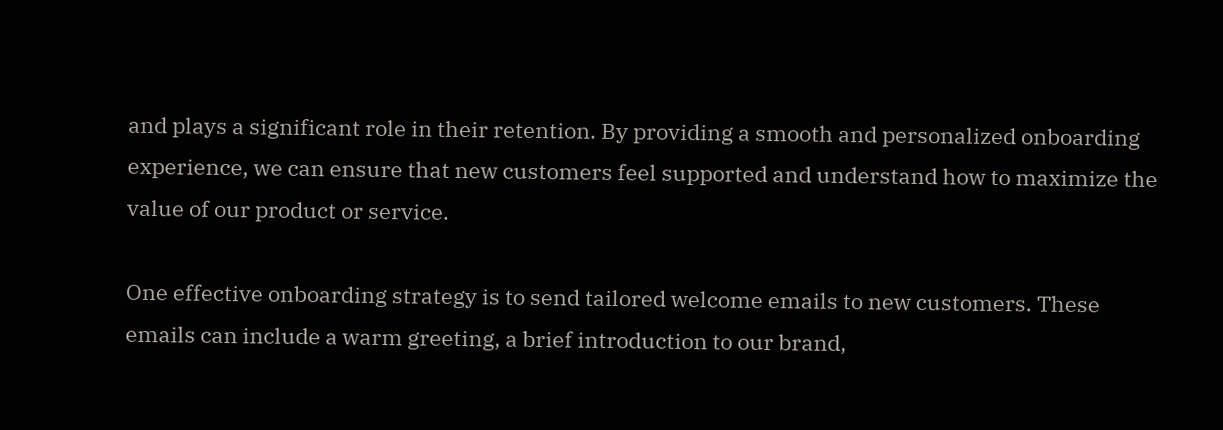and plays a significant role in their retention. By providing a smooth and personalized onboarding experience, we can ensure that new customers feel supported and understand how to maximize the value of our product or service.

One effective onboarding strategy is to send tailored welcome emails to new customers. These emails can include a warm greeting, a brief introduction to our brand,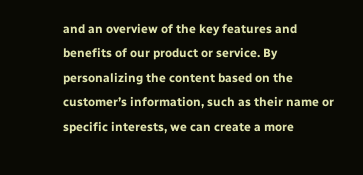and an overview of the key features and benefits of our product or service. By personalizing the content based on the customer’s information, such as their name or specific interests, we can create a more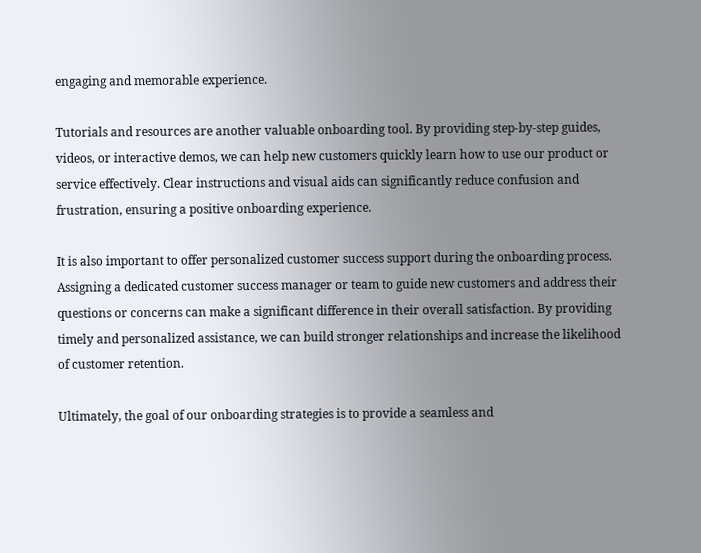engaging and memorable experience.

Tutorials and resources are another valuable onboarding tool. By providing step-by-step guides, videos, or interactive demos, we can help new customers quickly learn how to use our product or service effectively. Clear instructions and visual aids can significantly reduce confusion and frustration, ensuring a positive onboarding experience.

It is also important to offer personalized customer success support during the onboarding process. Assigning a dedicated customer success manager or team to guide new customers and address their questions or concerns can make a significant difference in their overall satisfaction. By providing timely and personalized assistance, we can build stronger relationships and increase the likelihood of customer retention.

Ultimately, the goal of our onboarding strategies is to provide a seamless and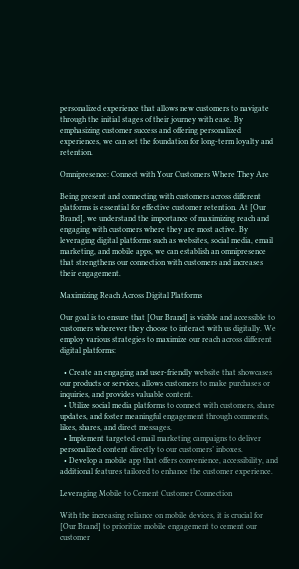personalized experience that allows new customers to navigate through the initial stages of their journey with ease. By emphasizing customer success and offering personalized experiences, we can set the foundation for long-term loyalty and retention.

Omnipresence: Connect with Your Customers Where They Are

Being present and connecting with customers across different platforms is essential for effective customer retention. At [Our Brand], we understand the importance of maximizing reach and engaging with customers where they are most active. By leveraging digital platforms such as websites, social media, email marketing, and mobile apps, we can establish an omnipresence that strengthens our connection with customers and increases their engagement.

Maximizing Reach Across Digital Platforms

Our goal is to ensure that [Our Brand] is visible and accessible to customers wherever they choose to interact with us digitally. We employ various strategies to maximize our reach across different digital platforms:

  • Create an engaging and user-friendly website that showcases our products or services, allows customers to make purchases or inquiries, and provides valuable content.
  • Utilize social media platforms to connect with customers, share updates, and foster meaningful engagement through comments, likes, shares, and direct messages.
  • Implement targeted email marketing campaigns to deliver personalized content directly to our customers’ inboxes.
  • Develop a mobile app that offers convenience, accessibility, and additional features tailored to enhance the customer experience.

Leveraging Mobile to Cement Customer Connection

With the increasing reliance on mobile devices, it is crucial for [Our Brand] to prioritize mobile engagement to cement our customer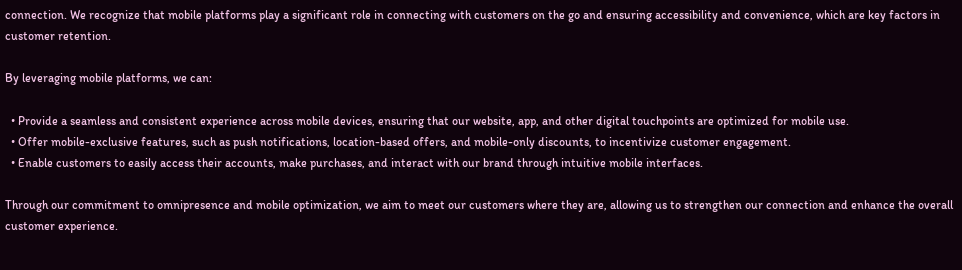connection. We recognize that mobile platforms play a significant role in connecting with customers on the go and ensuring accessibility and convenience, which are key factors in customer retention.

By leveraging mobile platforms, we can:

  • Provide a seamless and consistent experience across mobile devices, ensuring that our website, app, and other digital touchpoints are optimized for mobile use.
  • Offer mobile-exclusive features, such as push notifications, location-based offers, and mobile-only discounts, to incentivize customer engagement.
  • Enable customers to easily access their accounts, make purchases, and interact with our brand through intuitive mobile interfaces.

Through our commitment to omnipresence and mobile optimization, we aim to meet our customers where they are, allowing us to strengthen our connection and enhance the overall customer experience.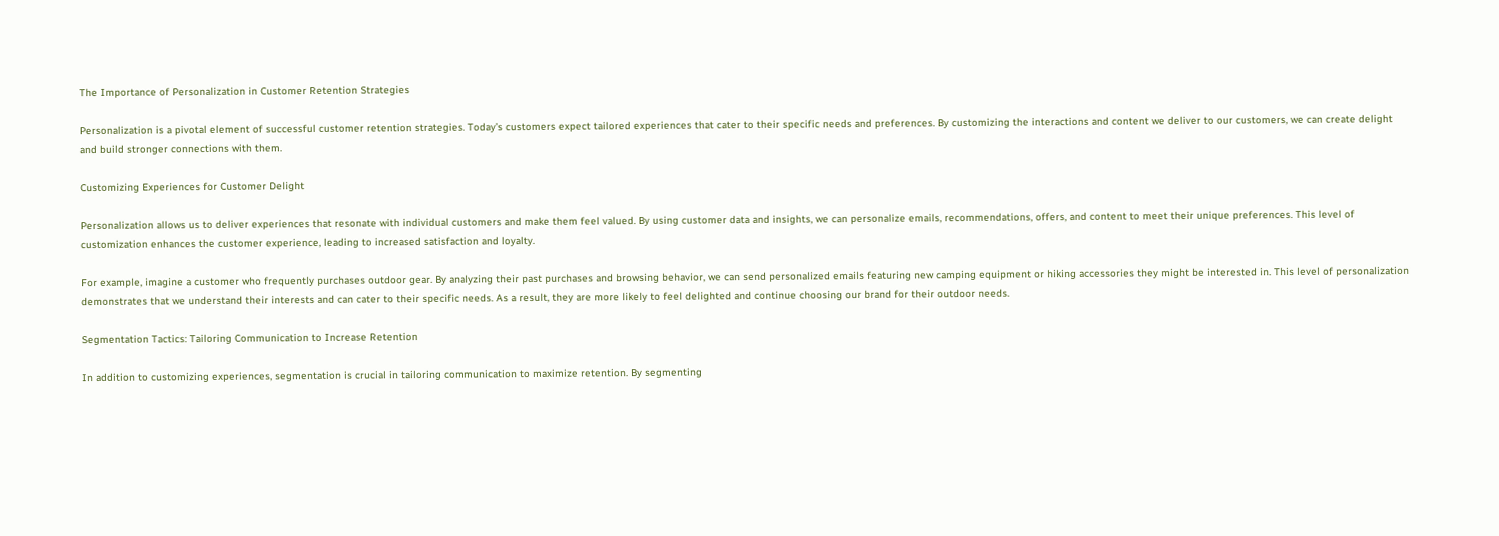The Importance of Personalization in Customer Retention Strategies

Personalization is a pivotal element of successful customer retention strategies. Today’s customers expect tailored experiences that cater to their specific needs and preferences. By customizing the interactions and content we deliver to our customers, we can create delight and build stronger connections with them.

Customizing Experiences for Customer Delight

Personalization allows us to deliver experiences that resonate with individual customers and make them feel valued. By using customer data and insights, we can personalize emails, recommendations, offers, and content to meet their unique preferences. This level of customization enhances the customer experience, leading to increased satisfaction and loyalty.

For example, imagine a customer who frequently purchases outdoor gear. By analyzing their past purchases and browsing behavior, we can send personalized emails featuring new camping equipment or hiking accessories they might be interested in. This level of personalization demonstrates that we understand their interests and can cater to their specific needs. As a result, they are more likely to feel delighted and continue choosing our brand for their outdoor needs.

Segmentation Tactics: Tailoring Communication to Increase Retention

In addition to customizing experiences, segmentation is crucial in tailoring communication to maximize retention. By segmenting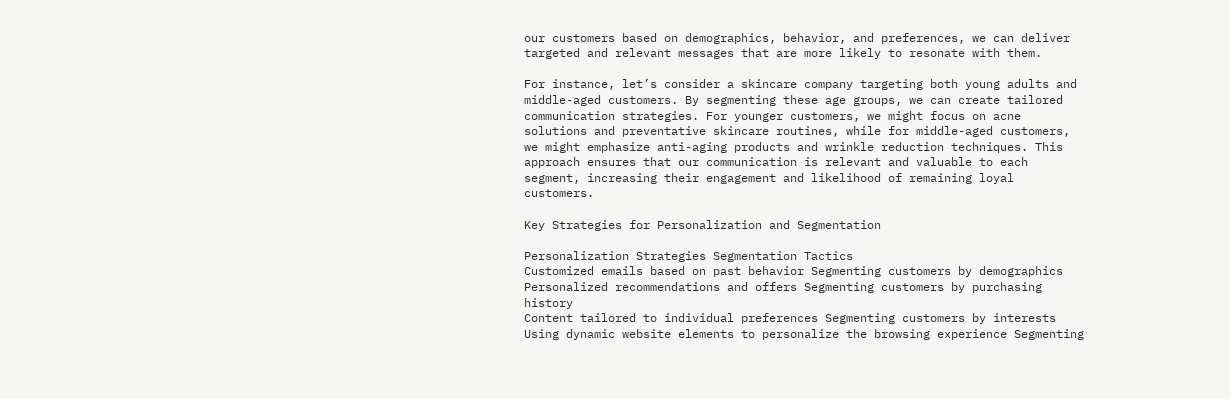our customers based on demographics, behavior, and preferences, we can deliver targeted and relevant messages that are more likely to resonate with them.

For instance, let’s consider a skincare company targeting both young adults and middle-aged customers. By segmenting these age groups, we can create tailored communication strategies. For younger customers, we might focus on acne solutions and preventative skincare routines, while for middle-aged customers, we might emphasize anti-aging products and wrinkle reduction techniques. This approach ensures that our communication is relevant and valuable to each segment, increasing their engagement and likelihood of remaining loyal customers.

Key Strategies for Personalization and Segmentation

Personalization Strategies Segmentation Tactics
Customized emails based on past behavior Segmenting customers by demographics
Personalized recommendations and offers Segmenting customers by purchasing history
Content tailored to individual preferences Segmenting customers by interests
Using dynamic website elements to personalize the browsing experience Segmenting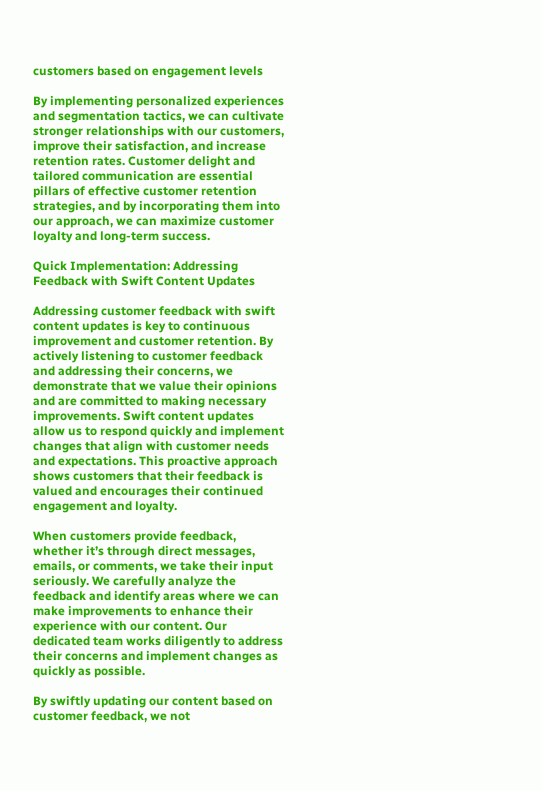customers based on engagement levels

By implementing personalized experiences and segmentation tactics, we can cultivate stronger relationships with our customers, improve their satisfaction, and increase retention rates. Customer delight and tailored communication are essential pillars of effective customer retention strategies, and by incorporating them into our approach, we can maximize customer loyalty and long-term success.

Quick Implementation: Addressing Feedback with Swift Content Updates

Addressing customer feedback with swift content updates is key to continuous improvement and customer retention. By actively listening to customer feedback and addressing their concerns, we demonstrate that we value their opinions and are committed to making necessary improvements. Swift content updates allow us to respond quickly and implement changes that align with customer needs and expectations. This proactive approach shows customers that their feedback is valued and encourages their continued engagement and loyalty.

When customers provide feedback, whether it’s through direct messages, emails, or comments, we take their input seriously. We carefully analyze the feedback and identify areas where we can make improvements to enhance their experience with our content. Our dedicated team works diligently to address their concerns and implement changes as quickly as possible.

By swiftly updating our content based on customer feedback, we not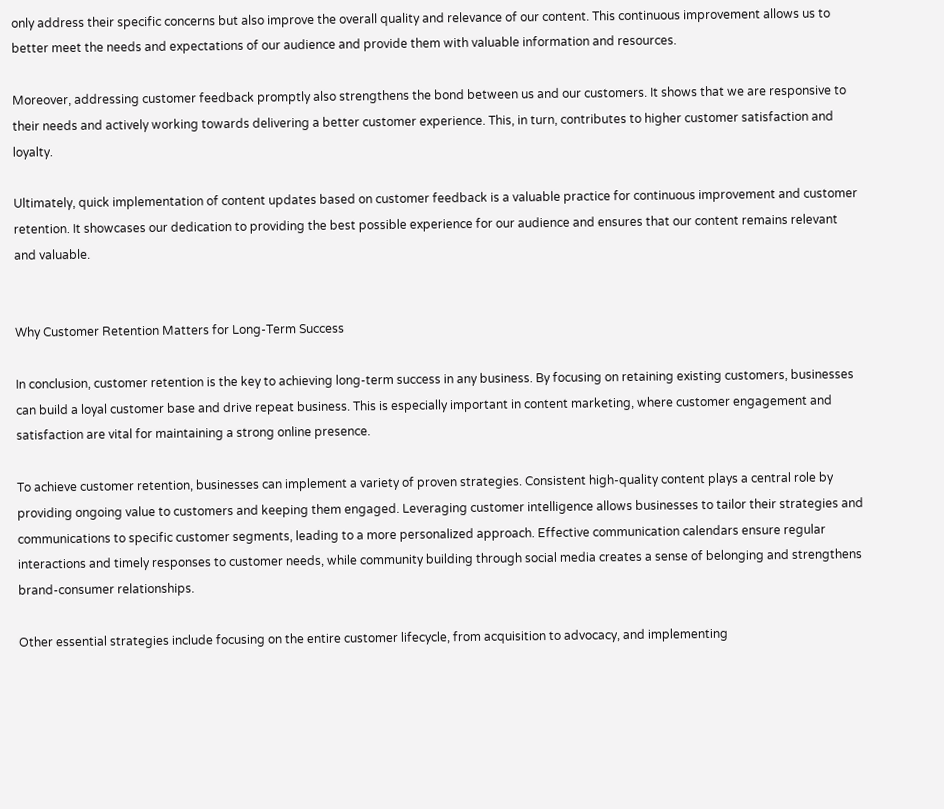only address their specific concerns but also improve the overall quality and relevance of our content. This continuous improvement allows us to better meet the needs and expectations of our audience and provide them with valuable information and resources.

Moreover, addressing customer feedback promptly also strengthens the bond between us and our customers. It shows that we are responsive to their needs and actively working towards delivering a better customer experience. This, in turn, contributes to higher customer satisfaction and loyalty.

Ultimately, quick implementation of content updates based on customer feedback is a valuable practice for continuous improvement and customer retention. It showcases our dedication to providing the best possible experience for our audience and ensures that our content remains relevant and valuable.


Why Customer Retention Matters for Long-Term Success

In conclusion, customer retention is the key to achieving long-term success in any business. By focusing on retaining existing customers, businesses can build a loyal customer base and drive repeat business. This is especially important in content marketing, where customer engagement and satisfaction are vital for maintaining a strong online presence.

To achieve customer retention, businesses can implement a variety of proven strategies. Consistent high-quality content plays a central role by providing ongoing value to customers and keeping them engaged. Leveraging customer intelligence allows businesses to tailor their strategies and communications to specific customer segments, leading to a more personalized approach. Effective communication calendars ensure regular interactions and timely responses to customer needs, while community building through social media creates a sense of belonging and strengthens brand-consumer relationships.

Other essential strategies include focusing on the entire customer lifecycle, from acquisition to advocacy, and implementing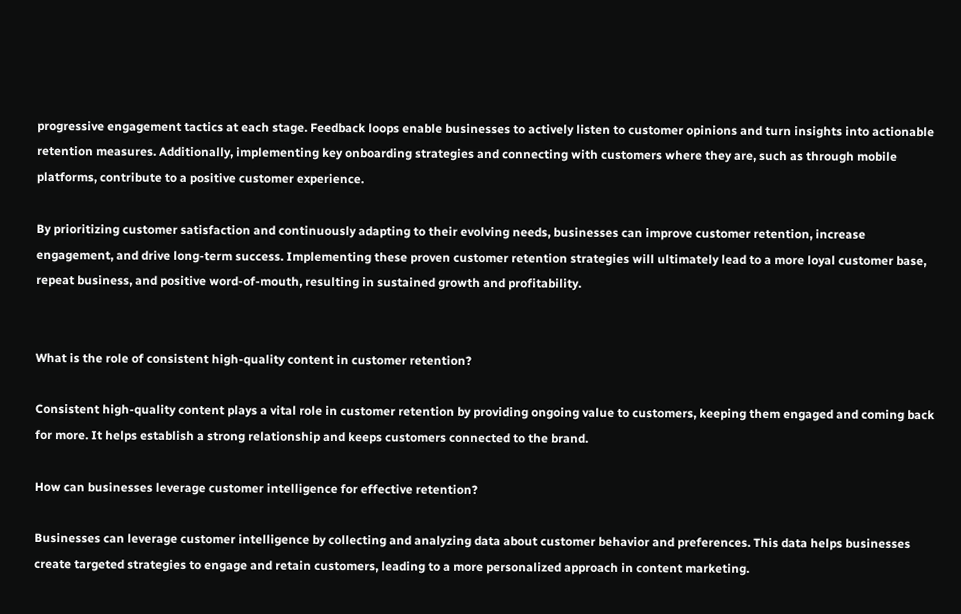progressive engagement tactics at each stage. Feedback loops enable businesses to actively listen to customer opinions and turn insights into actionable retention measures. Additionally, implementing key onboarding strategies and connecting with customers where they are, such as through mobile platforms, contribute to a positive customer experience.

By prioritizing customer satisfaction and continuously adapting to their evolving needs, businesses can improve customer retention, increase engagement, and drive long-term success. Implementing these proven customer retention strategies will ultimately lead to a more loyal customer base, repeat business, and positive word-of-mouth, resulting in sustained growth and profitability.


What is the role of consistent high-quality content in customer retention?

Consistent high-quality content plays a vital role in customer retention by providing ongoing value to customers, keeping them engaged and coming back for more. It helps establish a strong relationship and keeps customers connected to the brand.

How can businesses leverage customer intelligence for effective retention?

Businesses can leverage customer intelligence by collecting and analyzing data about customer behavior and preferences. This data helps businesses create targeted strategies to engage and retain customers, leading to a more personalized approach in content marketing.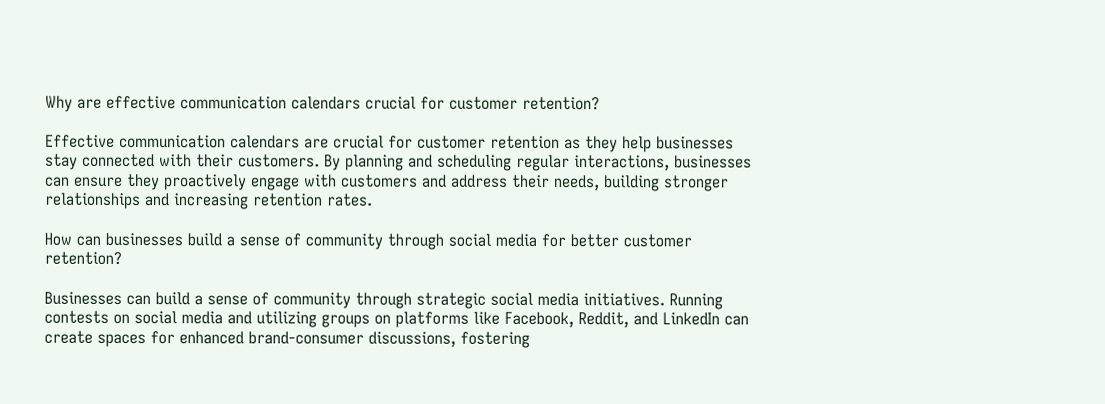Why are effective communication calendars crucial for customer retention?

Effective communication calendars are crucial for customer retention as they help businesses stay connected with their customers. By planning and scheduling regular interactions, businesses can ensure they proactively engage with customers and address their needs, building stronger relationships and increasing retention rates.

How can businesses build a sense of community through social media for better customer retention?

Businesses can build a sense of community through strategic social media initiatives. Running contests on social media and utilizing groups on platforms like Facebook, Reddit, and LinkedIn can create spaces for enhanced brand-consumer discussions, fostering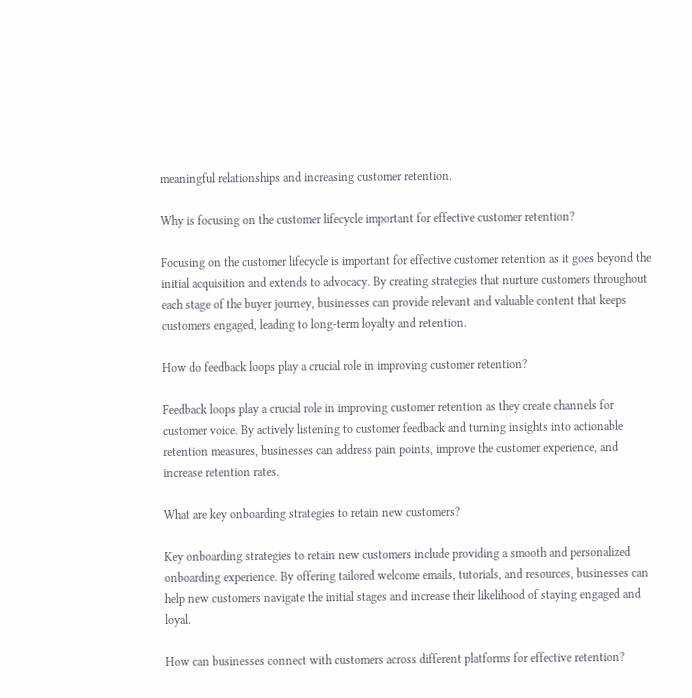meaningful relationships and increasing customer retention.

Why is focusing on the customer lifecycle important for effective customer retention?

Focusing on the customer lifecycle is important for effective customer retention as it goes beyond the initial acquisition and extends to advocacy. By creating strategies that nurture customers throughout each stage of the buyer journey, businesses can provide relevant and valuable content that keeps customers engaged, leading to long-term loyalty and retention.

How do feedback loops play a crucial role in improving customer retention?

Feedback loops play a crucial role in improving customer retention as they create channels for customer voice. By actively listening to customer feedback and turning insights into actionable retention measures, businesses can address pain points, improve the customer experience, and increase retention rates.

What are key onboarding strategies to retain new customers?

Key onboarding strategies to retain new customers include providing a smooth and personalized onboarding experience. By offering tailored welcome emails, tutorials, and resources, businesses can help new customers navigate the initial stages and increase their likelihood of staying engaged and loyal.

How can businesses connect with customers across different platforms for effective retention?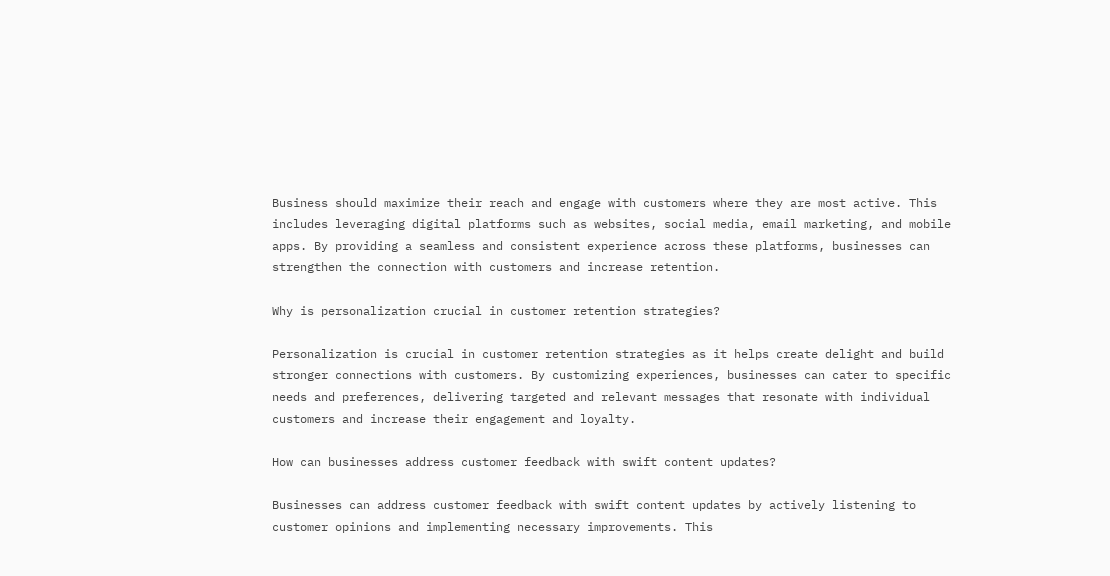Business should maximize their reach and engage with customers where they are most active. This includes leveraging digital platforms such as websites, social media, email marketing, and mobile apps. By providing a seamless and consistent experience across these platforms, businesses can strengthen the connection with customers and increase retention.

Why is personalization crucial in customer retention strategies?

Personalization is crucial in customer retention strategies as it helps create delight and build stronger connections with customers. By customizing experiences, businesses can cater to specific needs and preferences, delivering targeted and relevant messages that resonate with individual customers and increase their engagement and loyalty.

How can businesses address customer feedback with swift content updates?

Businesses can address customer feedback with swift content updates by actively listening to customer opinions and implementing necessary improvements. This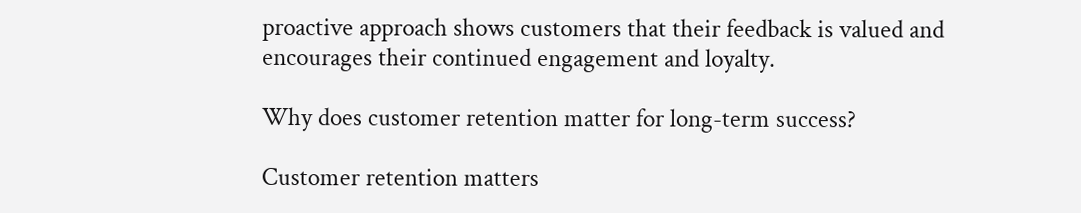proactive approach shows customers that their feedback is valued and encourages their continued engagement and loyalty.

Why does customer retention matter for long-term success?

Customer retention matters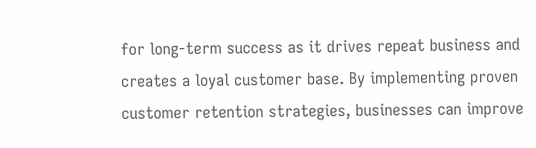for long-term success as it drives repeat business and creates a loyal customer base. By implementing proven customer retention strategies, businesses can improve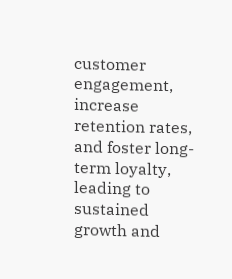customer engagement, increase retention rates, and foster long-term loyalty, leading to sustained growth and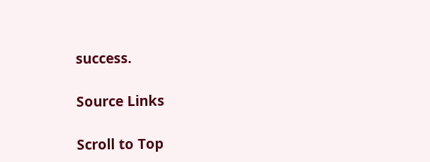success.

Source Links

Scroll to Top